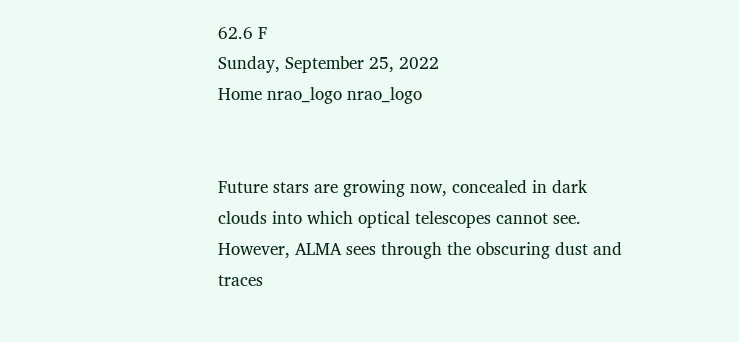62.6 F
Sunday, September 25, 2022
Home nrao_logo nrao_logo


Future stars are growing now, concealed in dark clouds into which optical telescopes cannot see. However, ALMA sees through the obscuring dust and traces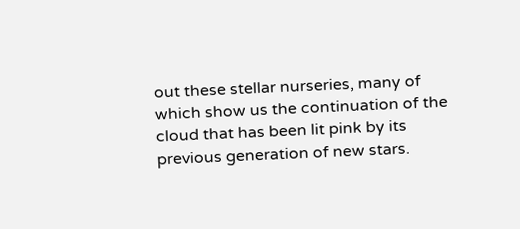out these stellar nurseries, many of which show us the continuation of the cloud that has been lit pink by its previous generation of new stars.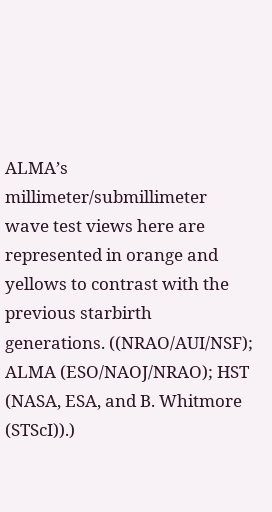ALMA’s millimeter/submillimeter wave test views here are represented in orange and yellows to contrast with the previous starbirth generations. ((NRAO/AUI/NSF); ALMA (ESO/NAOJ/NRAO); HST (NASA, ESA, and B. Whitmore (STScI)).)